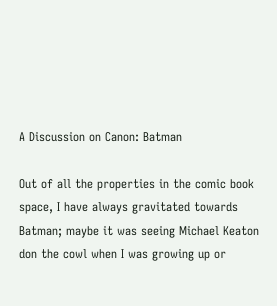A Discussion on Canon: Batman

Out of all the properties in the comic book space, I have always gravitated towards Batman; maybe it was seeing Michael Keaton don the cowl when I was growing up or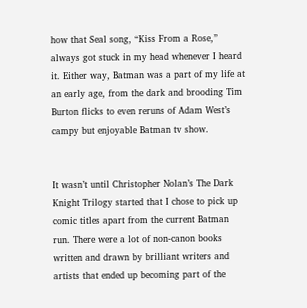how that Seal song, “Kiss From a Rose,” always got stuck in my head whenever I heard it. Either way, Batman was a part of my life at an early age, from the dark and brooding Tim Burton flicks to even reruns of Adam West’s campy but enjoyable Batman tv show.


It wasn’t until Christopher Nolan’s The Dark Knight Trilogy started that I chose to pick up comic titles apart from the current Batman run. There were a lot of non-canon books written and drawn by brilliant writers and artists that ended up becoming part of the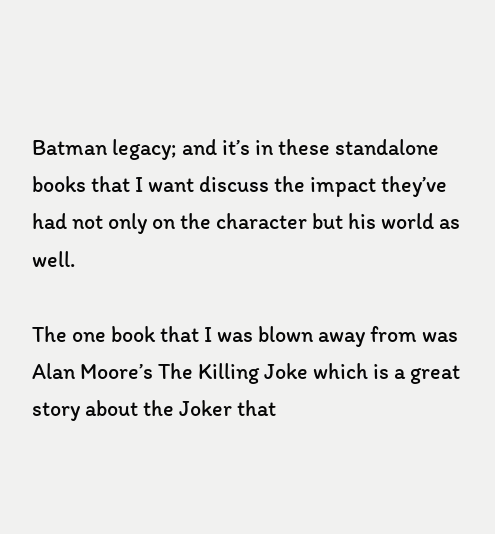Batman legacy; and it’s in these standalone books that I want discuss the impact they’ve had not only on the character but his world as well.

The one book that I was blown away from was Alan Moore’s The Killing Joke which is a great story about the Joker that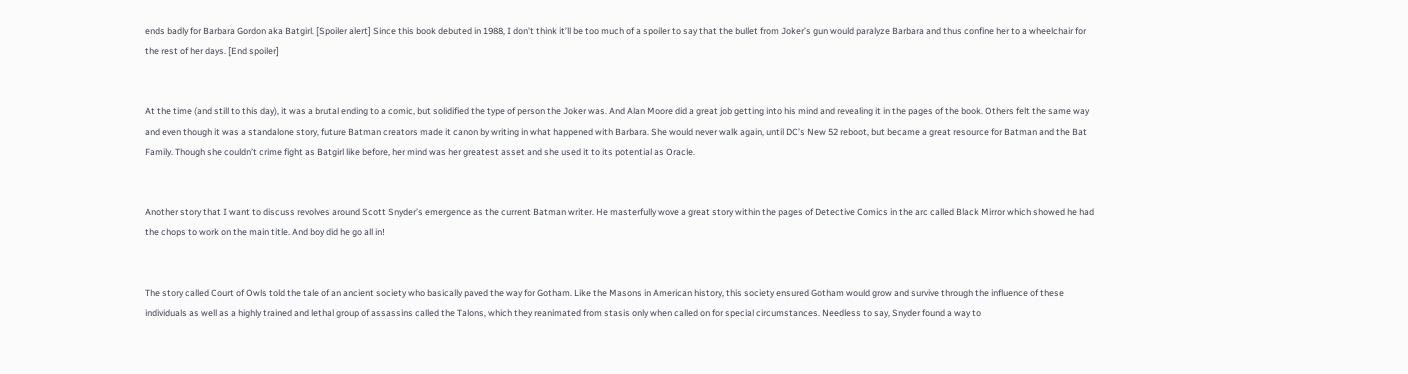ends badly for Barbara Gordon aka Batgirl. [Spoiler alert] Since this book debuted in 1988, I don’t think it’ll be too much of a spoiler to say that the bullet from Joker’s gun would paralyze Barbara and thus confine her to a wheelchair for the rest of her days. [End spoiler]


At the time (and still to this day), it was a brutal ending to a comic, but solidified the type of person the Joker was. And Alan Moore did a great job getting into his mind and revealing it in the pages of the book. Others felt the same way and even though it was a standalone story, future Batman creators made it canon by writing in what happened with Barbara. She would never walk again, until DC’s New 52 reboot, but became a great resource for Batman and the Bat Family. Though she couldn’t crime fight as Batgirl like before, her mind was her greatest asset and she used it to its potential as Oracle.


Another story that I want to discuss revolves around Scott Snyder’s emergence as the current Batman writer. He masterfully wove a great story within the pages of Detective Comics in the arc called Black Mirror which showed he had the chops to work on the main title. And boy did he go all in!


The story called Court of Owls told the tale of an ancient society who basically paved the way for Gotham. Like the Masons in American history, this society ensured Gotham would grow and survive through the influence of these individuals as well as a highly trained and lethal group of assassins called the Talons, which they reanimated from stasis only when called on for special circumstances. Needless to say, Snyder found a way to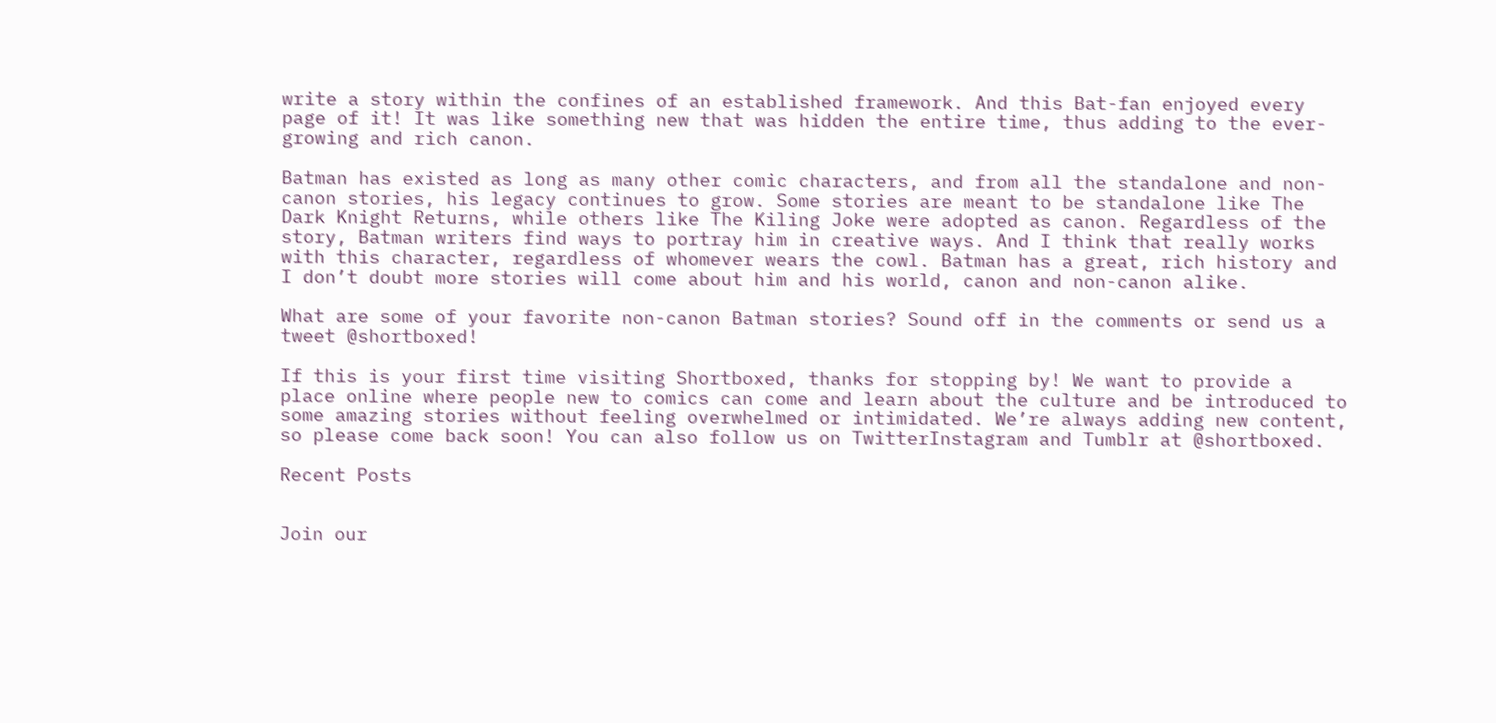write a story within the confines of an established framework. And this Bat-fan enjoyed every page of it! It was like something new that was hidden the entire time, thus adding to the ever-growing and rich canon.

Batman has existed as long as many other comic characters, and from all the standalone and non-canon stories, his legacy continues to grow. Some stories are meant to be standalone like The Dark Knight Returns, while others like The Kiling Joke were adopted as canon. Regardless of the story, Batman writers find ways to portray him in creative ways. And I think that really works with this character, regardless of whomever wears the cowl. Batman has a great, rich history and I don’t doubt more stories will come about him and his world, canon and non-canon alike.

What are some of your favorite non-canon Batman stories? Sound off in the comments or send us a tweet @shortboxed!

If this is your first time visiting Shortboxed, thanks for stopping by! We want to provide a place online where people new to comics can come and learn about the culture and be introduced to some amazing stories without feeling overwhelmed or intimidated. We’re always adding new content, so please come back soon! You can also follow us on TwitterInstagram and Tumblr at @shortboxed.

Recent Posts


Join our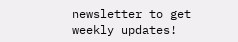newsletter to get weekly updates!